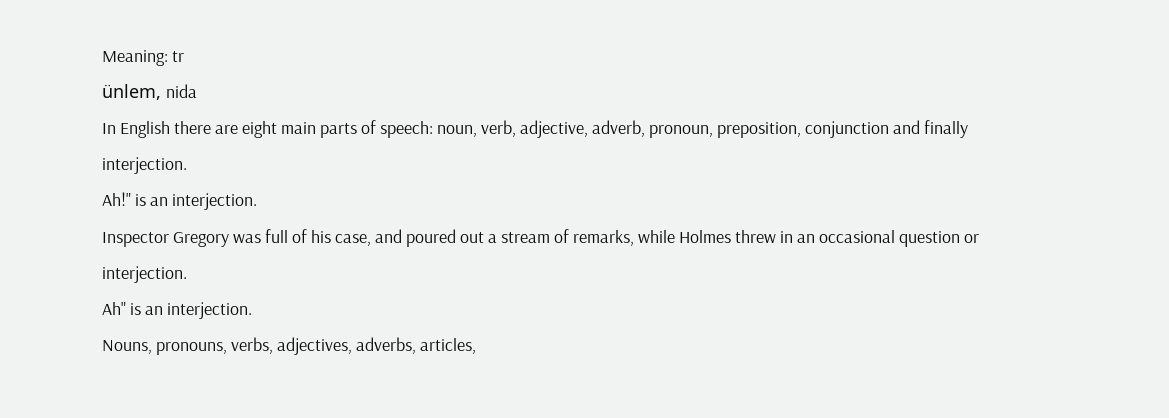Meaning: tr
ünlem, nida
In English there are eight main parts of speech: noun, verb, adjective, adverb, pronoun, preposition, conjunction and finally interjection.
Ah!" is an interjection.
Inspector Gregory was full of his case, and poured out a stream of remarks, while Holmes threw in an occasional question or interjection.
Ah" is an interjection.
Nouns, pronouns, verbs, adjectives, adverbs, articles,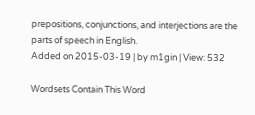prepositions, conjunctions, and interjections are the parts of speech in English.
Added on 2015-03-19 | by m1gin | View: 532

Wordsets Contain This Word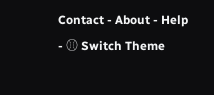Contact - About - Help - ⚾ Switch Theme